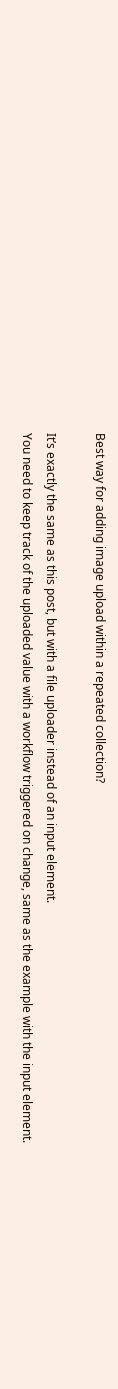Best way for adding image upload within a repeated collection?

It’s exactly the same as this post, but with a file uploader instead of an input element.
You need to keep track of the uploaded value with a workflow triggered on change, same as the example with the input element.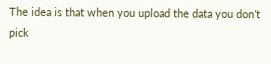The idea is that when you upload the data you don’t pick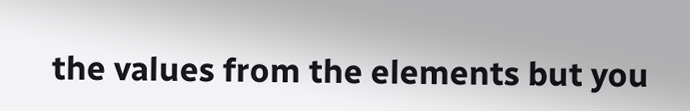the values from the elements but you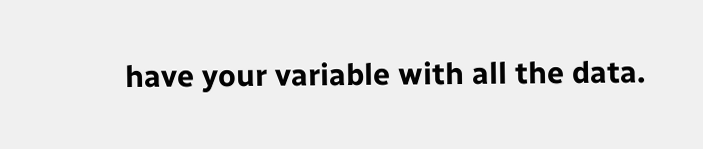have your variable with all the data.